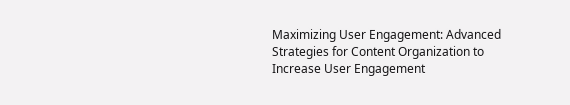Maximizing User Engagement: Advanced Strategies for Content Organization to Increase User Engagement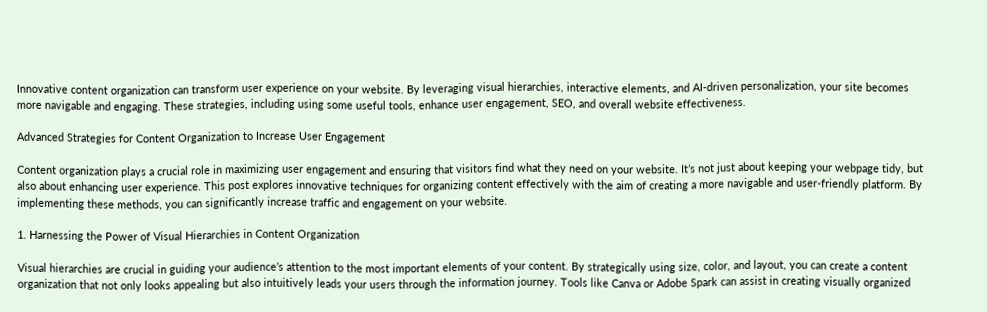Innovative content organization can transform user experience on your website. By leveraging visual hierarchies, interactive elements, and AI-driven personalization, your site becomes more navigable and engaging. These strategies, including using some useful tools, enhance user engagement, SEO, and overall website effectiveness.

Advanced Strategies for Content Organization to Increase User Engagement

Content organization plays a crucial role in maximizing user engagement and ensuring that visitors find what they need on your website. It’s not just about keeping your webpage tidy, but also about enhancing user experience. This post explores innovative techniques for organizing content effectively with the aim of creating a more navigable and user-friendly platform. By implementing these methods, you can significantly increase traffic and engagement on your website.

1. Harnessing the Power of Visual Hierarchies in Content Organization

Visual hierarchies are crucial in guiding your audience’s attention to the most important elements of your content. By strategically using size, color, and layout, you can create a content organization that not only looks appealing but also intuitively leads your users through the information journey. Tools like Canva or Adobe Spark can assist in creating visually organized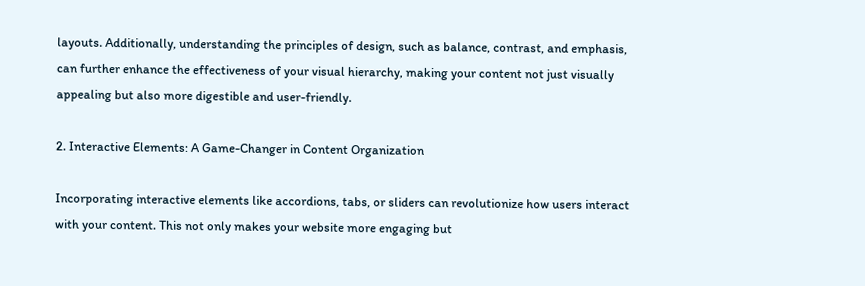layouts. Additionally, understanding the principles of design, such as balance, contrast, and emphasis, can further enhance the effectiveness of your visual hierarchy, making your content not just visually appealing but also more digestible and user-friendly.

2. Interactive Elements: A Game-Changer in Content Organization

Incorporating interactive elements like accordions, tabs, or sliders can revolutionize how users interact with your content. This not only makes your website more engaging but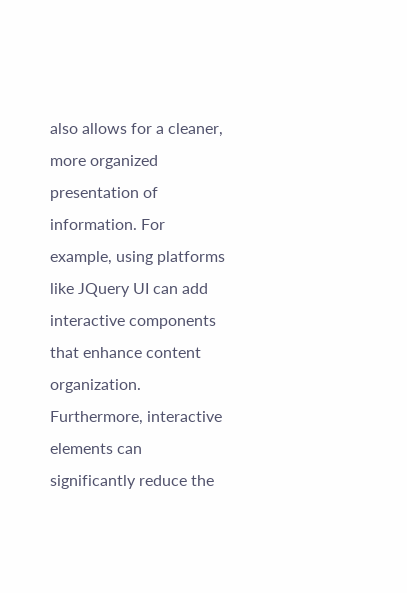also allows for a cleaner, more organized presentation of information. For example, using platforms like JQuery UI can add interactive components that enhance content organization. Furthermore, interactive elements can significantly reduce the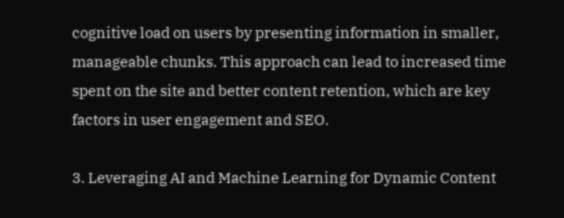cognitive load on users by presenting information in smaller, manageable chunks. This approach can lead to increased time spent on the site and better content retention, which are key factors in user engagement and SEO.

3. Leveraging AI and Machine Learning for Dynamic Content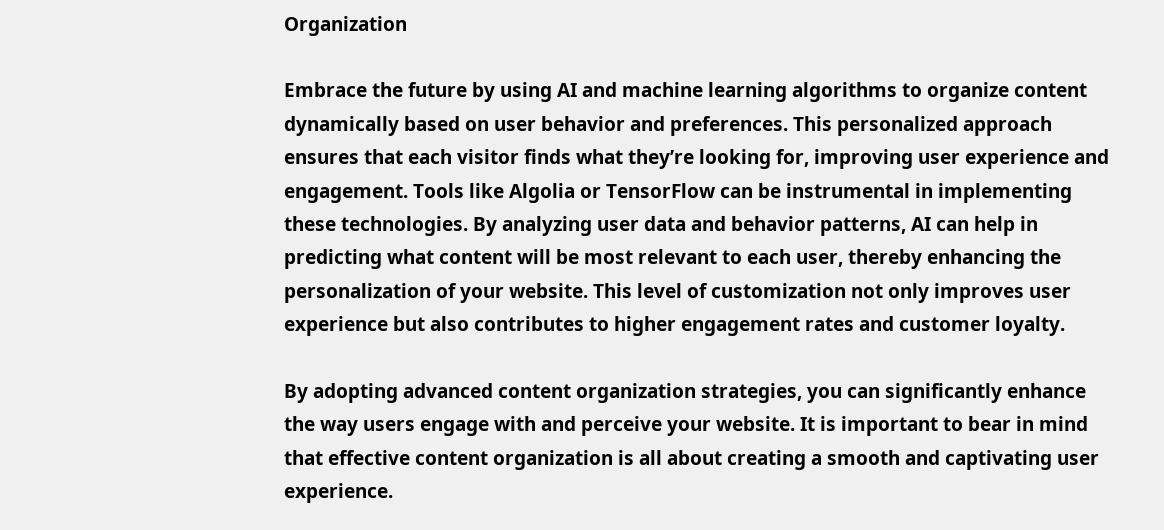Organization

Embrace the future by using AI and machine learning algorithms to organize content dynamically based on user behavior and preferences. This personalized approach ensures that each visitor finds what they’re looking for, improving user experience and engagement. Tools like Algolia or TensorFlow can be instrumental in implementing these technologies. By analyzing user data and behavior patterns, AI can help in predicting what content will be most relevant to each user, thereby enhancing the personalization of your website. This level of customization not only improves user experience but also contributes to higher engagement rates and customer loyalty.

By adopting advanced content organization strategies, you can significantly enhance the way users engage with and perceive your website. It is important to bear in mind that effective content organization is all about creating a smooth and captivating user experience.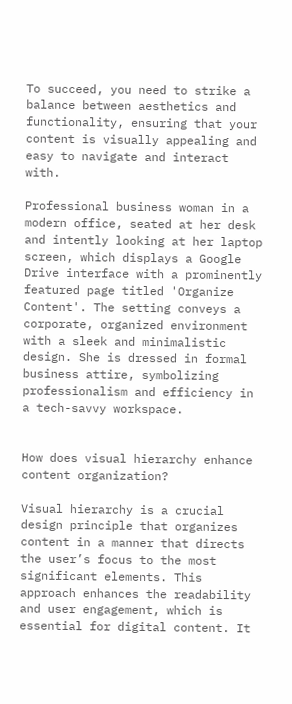To succeed, you need to strike a balance between aesthetics and functionality, ensuring that your content is visually appealing and easy to navigate and interact with.

Professional business woman in a modern office, seated at her desk and intently looking at her laptop screen, which displays a Google Drive interface with a prominently featured page titled 'Organize Content'. The setting conveys a corporate, organized environment with a sleek and minimalistic design. She is dressed in formal business attire, symbolizing professionalism and efficiency in a tech-savvy workspace.


How does visual hierarchy enhance content organization?

Visual hierarchy is a crucial design principle that organizes content in a manner that directs the user’s focus to the most significant elements. This approach enhances the readability and user engagement, which is essential for digital content. It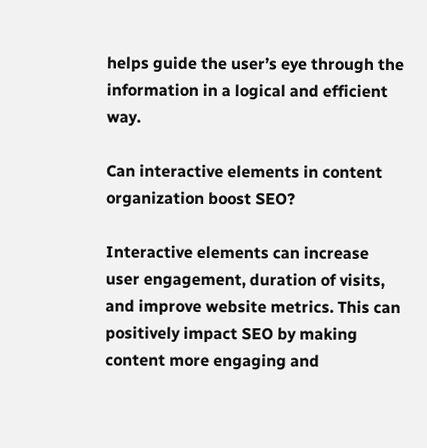helps guide the user’s eye through the information in a logical and efficient way.

Can interactive elements in content organization boost SEO?

Interactive elements can increase user engagement, duration of visits, and improve website metrics. This can positively impact SEO by making content more engaging and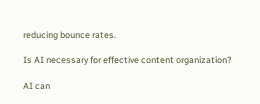reducing bounce rates.

Is AI necessary for effective content organization?

AI can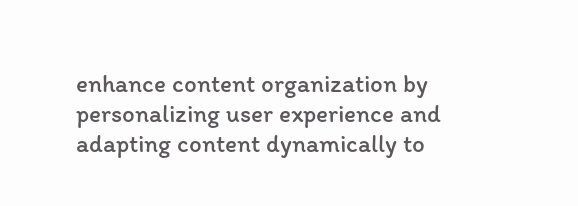enhance content organization by personalizing user experience and adapting content dynamically to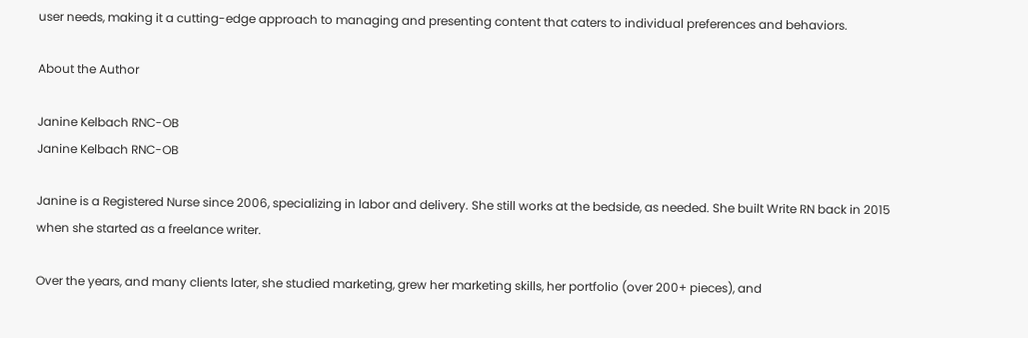user needs, making it a cutting-edge approach to managing and presenting content that caters to individual preferences and behaviors.

About the Author

Janine Kelbach RNC-OB
Janine Kelbach RNC-OB

Janine is a Registered Nurse since 2006, specializing in labor and delivery. She still works at the bedside, as needed. She built Write RN back in 2015 when she started as a freelance writer.

Over the years, and many clients later, she studied marketing, grew her marketing skills, her portfolio (over 200+ pieces), and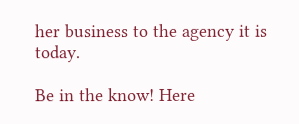her business to the agency it is today.

Be in the know! Here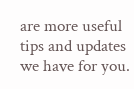are more useful tips and updates we have for you.